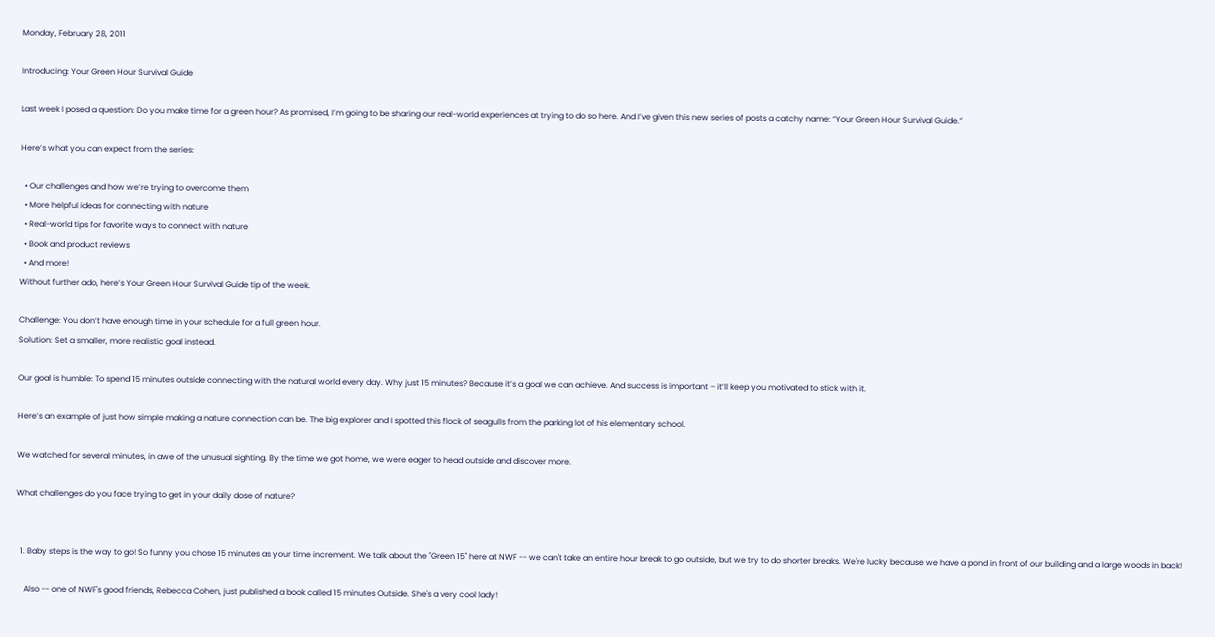Monday, February 28, 2011

Introducing: Your Green Hour Survival Guide

Last week I posed a question: Do you make time for a green hour? As promised, I’m going to be sharing our real-world experiences at trying to do so here. And I’ve given this new series of posts a catchy name: “Your Green Hour Survival Guide.”

Here’s what you can expect from the series:

  • Our challenges and how we’re trying to overcome them
  • More helpful ideas for connecting with nature
  • Real-world tips for favorite ways to connect with nature
  • Book and product reviews
  • And more!
Without further ado, here’s Your Green Hour Survival Guide tip of the week.

Challenge: You don’t have enough time in your schedule for a full green hour.
Solution: Set a smaller, more realistic goal instead.

Our goal is humble: To spend 15 minutes outside connecting with the natural world every day. Why just 15 minutes? Because it’s a goal we can achieve. And success is important – it’ll keep you motivated to stick with it.

Here’s an example of just how simple making a nature connection can be. The big explorer and I spotted this flock of seagulls from the parking lot of his elementary school.

We watched for several minutes, in awe of the unusual sighting. By the time we got home, we were eager to head outside and discover more.

What challenges do you face trying to get in your daily dose of nature?


  1. Baby steps is the way to go! So funny you chose 15 minutes as your time increment. We talk about the "Green 15" here at NWF -- we can't take an entire hour break to go outside, but we try to do shorter breaks. We're lucky because we have a pond in front of our building and a large woods in back!

    Also -- one of NWF's good friends, Rebecca Cohen, just published a book called 15 minutes Outside. She's a very cool lady!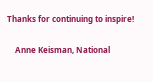Thanks for continuing to inspire!

    Anne Keisman, National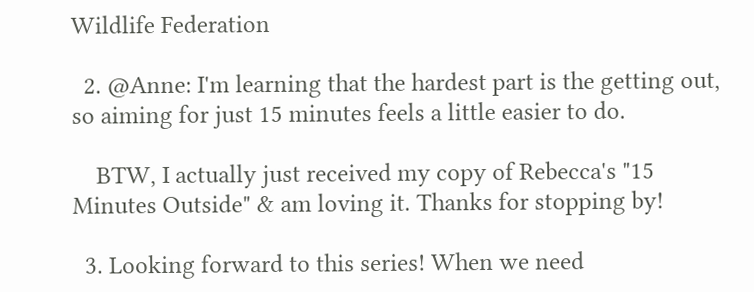Wildlife Federation

  2. @Anne: I'm learning that the hardest part is the getting out, so aiming for just 15 minutes feels a little easier to do.

    BTW, I actually just received my copy of Rebecca's "15 Minutes Outside" & am loving it. Thanks for stopping by!

  3. Looking forward to this series! When we need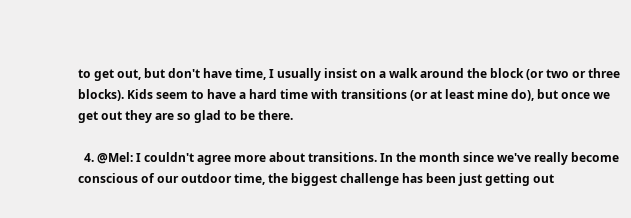to get out, but don't have time, I usually insist on a walk around the block (or two or three blocks). Kids seem to have a hard time with transitions (or at least mine do), but once we get out they are so glad to be there.

  4. @Mel: I couldn't agree more about transitions. In the month since we've really become conscious of our outdoor time, the biggest challenge has been just getting out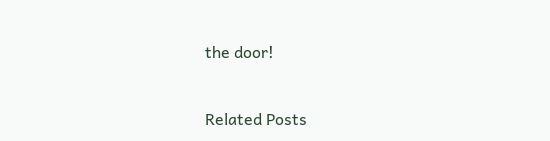the door!


Related Posts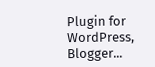Plugin for WordPress, Blogger...